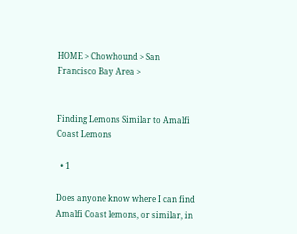HOME > Chowhound > San Francisco Bay Area >


Finding Lemons Similar to Amalfi Coast Lemons

  • 1

Does anyone know where I can find Amalfi Coast lemons, or similar, in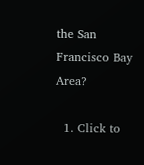the San Francisco Bay Area?

  1. Click to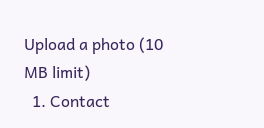Upload a photo (10 MB limit)
  1. Contact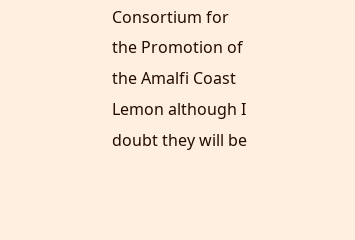Consortium for the Promotion of the Amalfi Coast Lemon although I doubt they will be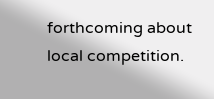forthcoming about local competition.